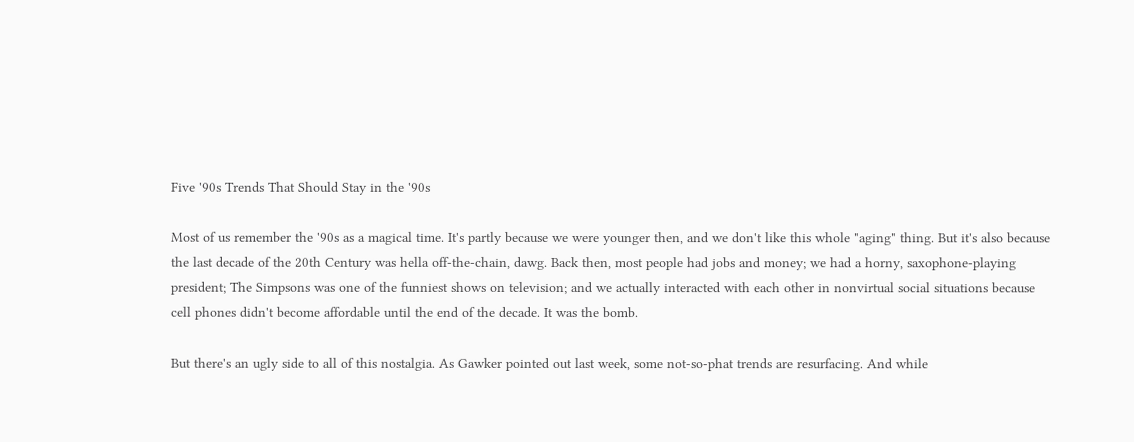Five '90s Trends That Should Stay in the '90s

Most of us remember the '90s as a magical time. It's partly because we were younger then, and we don't like this whole "aging" thing. But it's also because the last decade of the 20th Century was hella off-the-chain, dawg. Back then, most people had jobs and money; we had a horny, saxophone-playing president; The Simpsons was one of the funniest shows on television; and we actually interacted with each other in nonvirtual social situations because cell phones didn't become affordable until the end of the decade. It was the bomb.

But there's an ugly side to all of this nostalgia. As Gawker pointed out last week, some not-so-phat trends are resurfacing. And while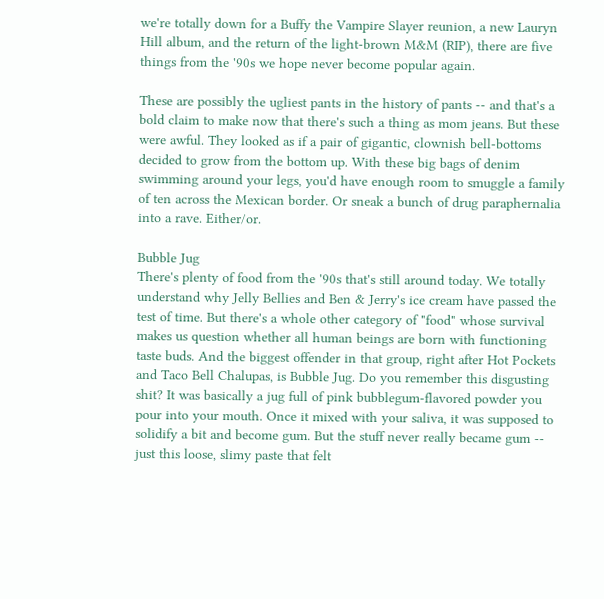we're totally down for a Buffy the Vampire Slayer reunion, a new Lauryn Hill album, and the return of the light-brown M&M (RIP), there are five things from the '90s we hope never become popular again.

These are possibly the ugliest pants in the history of pants -- and that's a bold claim to make now that there's such a thing as mom jeans. But these were awful. They looked as if a pair of gigantic, clownish bell-bottoms decided to grow from the bottom up. With these big bags of denim swimming around your legs, you'd have enough room to smuggle a family of ten across the Mexican border. Or sneak a bunch of drug paraphernalia into a rave. Either/or.

Bubble Jug
There's plenty of food from the '90s that's still around today. We totally understand why Jelly Bellies and Ben & Jerry's ice cream have passed the test of time. But there's a whole other category of "food" whose survival makes us question whether all human beings are born with functioning taste buds. And the biggest offender in that group, right after Hot Pockets and Taco Bell Chalupas, is Bubble Jug. Do you remember this disgusting shit? It was basically a jug full of pink bubblegum-flavored powder you pour into your mouth. Once it mixed with your saliva, it was supposed to solidify a bit and become gum. But the stuff never really became gum -- just this loose, slimy paste that felt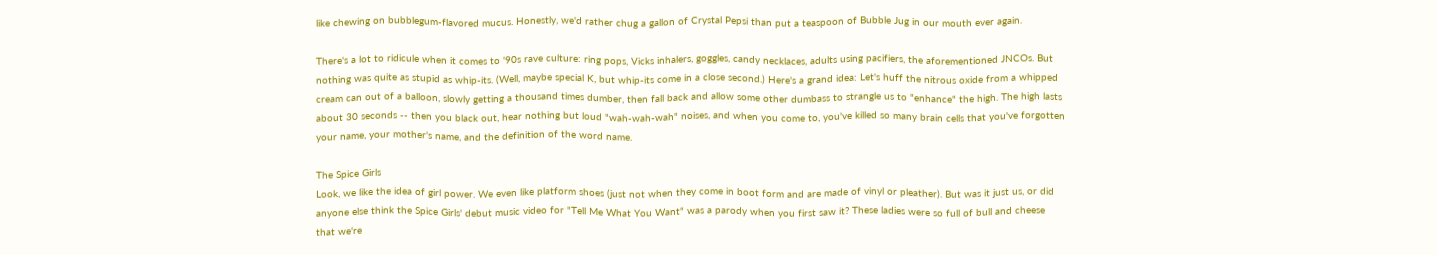like chewing on bubblegum-flavored mucus. Honestly, we'd rather chug a gallon of Crystal Pepsi than put a teaspoon of Bubble Jug in our mouth ever again.

There's a lot to ridicule when it comes to '90s rave culture: ring pops, Vicks inhalers, goggles, candy necklaces, adults using pacifiers, the aforementioned JNCOs. But nothing was quite as stupid as whip-its. (Well, maybe special K, but whip-its come in a close second.) Here's a grand idea: Let's huff the nitrous oxide from a whipped cream can out of a balloon, slowly getting a thousand times dumber, then fall back and allow some other dumbass to strangle us to "enhance" the high. The high lasts about 30 seconds -- then you black out, hear nothing but loud "wah-wah-wah" noises, and when you come to, you've killed so many brain cells that you've forgotten your name, your mother's name, and the definition of the word name.

The Spice Girls
Look, we like the idea of girl power. We even like platform shoes (just not when they come in boot form and are made of vinyl or pleather). But was it just us, or did anyone else think the Spice Girls' debut music video for "Tell Me What You Want" was a parody when you first saw it? These ladies were so full of bull and cheese that we're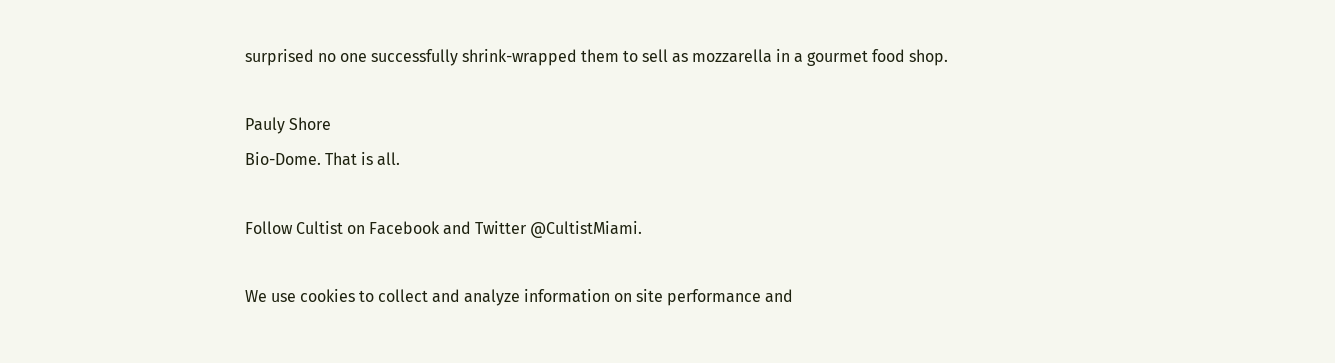surprised no one successfully shrink-wrapped them to sell as mozzarella in a gourmet food shop.

Pauly Shore
Bio-Dome. That is all.

Follow Cultist on Facebook and Twitter @CultistMiami.

We use cookies to collect and analyze information on site performance and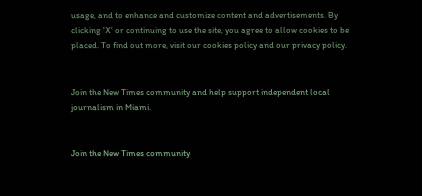usage, and to enhance and customize content and advertisements. By clicking 'X' or continuing to use the site, you agree to allow cookies to be placed. To find out more, visit our cookies policy and our privacy policy.


Join the New Times community and help support independent local journalism in Miami.


Join the New Times community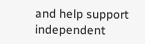and help support independent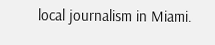local journalism in Miami.